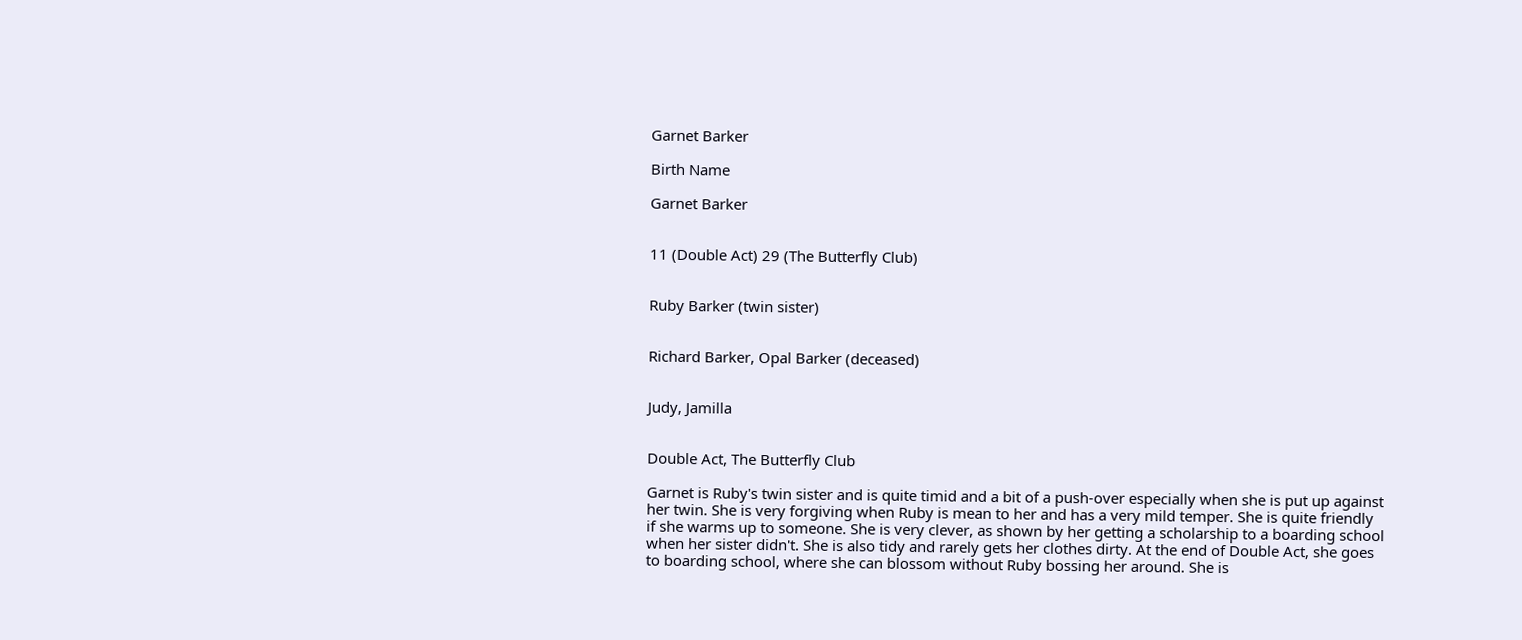Garnet Barker

Birth Name

Garnet Barker


11 (Double Act) 29 (The Butterfly Club)


Ruby Barker (twin sister)


Richard Barker, Opal Barker (deceased)


Judy, Jamilla


Double Act, The Butterfly Club

Garnet is Ruby's twin sister and is quite timid and a bit of a push-over especially when she is put up against her twin. She is very forgiving when Ruby is mean to her and has a very mild temper. She is quite friendly if she warms up to someone. She is very clever, as shown by her getting a scholarship to a boarding school when her sister didn't. She is also tidy and rarely gets her clothes dirty. At the end of Double Act, she goes to boarding school, where she can blossom without Ruby bossing her around. She is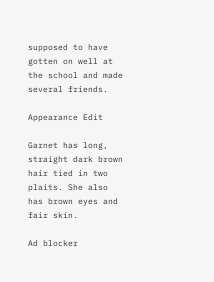supposed to have gotten on well at the school and made several friends.

Appearance Edit

Garnet has long, straight dark brown hair tied in two plaits. She also has brown eyes and fair skin.

Ad blocker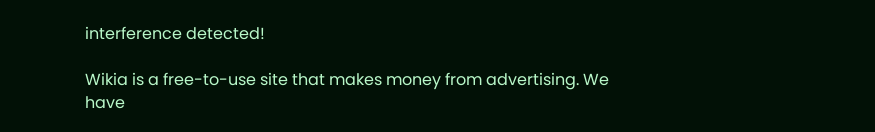interference detected!

Wikia is a free-to-use site that makes money from advertising. We have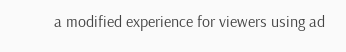a modified experience for viewers using ad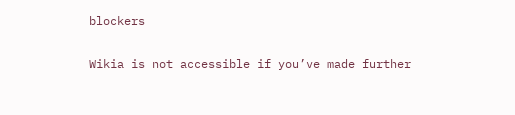blockers

Wikia is not accessible if you’ve made further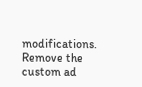modifications. Remove the custom ad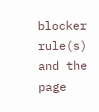blocker rule(s) and the page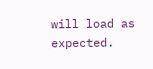will load as expected.